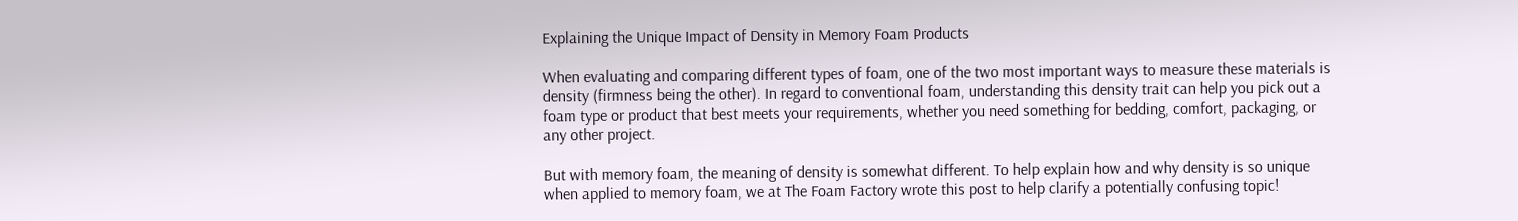Explaining the Unique Impact of Density in Memory Foam Products

When evaluating and comparing different types of foam, one of the two most important ways to measure these materials is density (firmness being the other). In regard to conventional foam, understanding this density trait can help you pick out a foam type or product that best meets your requirements, whether you need something for bedding, comfort, packaging, or any other project.

But with memory foam, the meaning of density is somewhat different. To help explain how and why density is so unique when applied to memory foam, we at The Foam Factory wrote this post to help clarify a potentially confusing topic!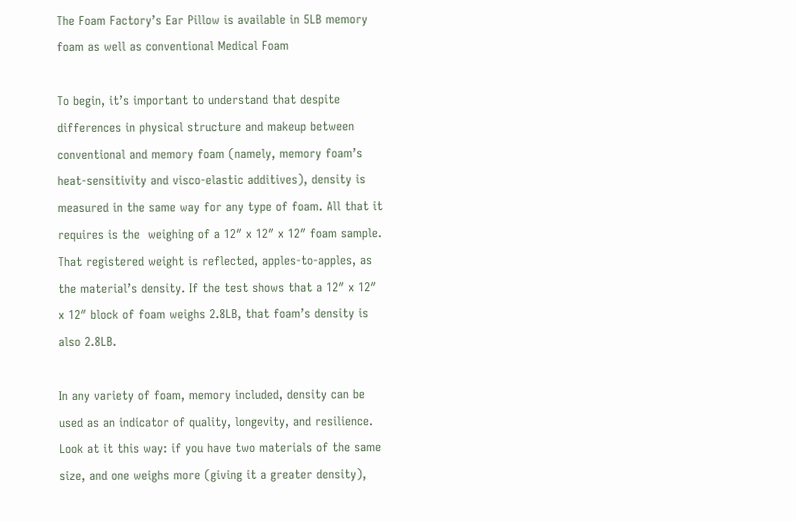The Foam Factory’s Ear Pillow is available in 5LB memory foam as well as conventional Medical Foam

To begin, it’s important to understand that despite differences in physical structure and makeup between conventional and memory foam (namely, memory foam’s heat-sensitivity and visco-elastic additives), density is measured in the same way for any type of foam. All that it requires is the  weighing of a 12″ x 12″ x 12″ foam sample. That registered weight is reflected, apples-to-apples, as the material’s density. If the test shows that a 12″ x 12″ x 12″ block of foam weighs 2.8LB, that foam’s density is also 2.8LB.

In any variety of foam, memory included, density can be used as an indicator of quality, longevity, and resilience. Look at it this way: if you have two materials of the same size, and one weighs more (giving it a greater density),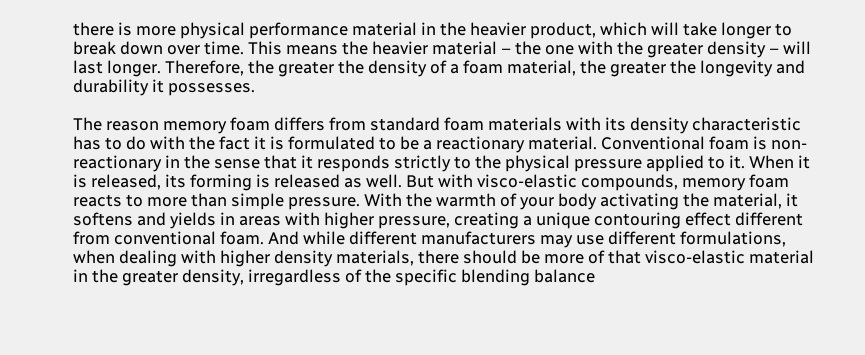there is more physical performance material in the heavier product, which will take longer to break down over time. This means the heavier material – the one with the greater density – will last longer. Therefore, the greater the density of a foam material, the greater the longevity and durability it possesses.

The reason memory foam differs from standard foam materials with its density characteristic has to do with the fact it is formulated to be a reactionary material. Conventional foam is non-reactionary in the sense that it responds strictly to the physical pressure applied to it. When it is released, its forming is released as well. But with visco-elastic compounds, memory foam reacts to more than simple pressure. With the warmth of your body activating the material, it softens and yields in areas with higher pressure, creating a unique contouring effect different from conventional foam. And while different manufacturers may use different formulations, when dealing with higher density materials, there should be more of that visco-elastic material in the greater density, irregardless of the specific blending balance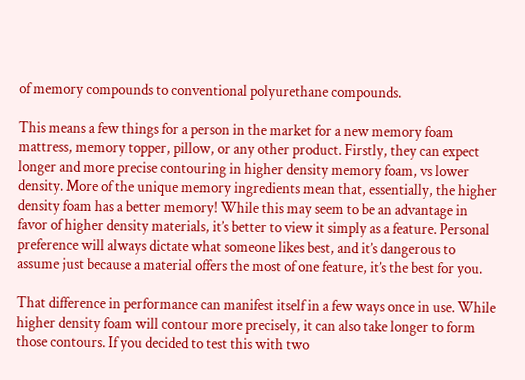of memory compounds to conventional polyurethane compounds.

This means a few things for a person in the market for a new memory foam mattress, memory topper, pillow, or any other product. Firstly, they can expect longer and more precise contouring in higher density memory foam, vs lower density. More of the unique memory ingredients mean that, essentially, the higher density foam has a better memory! While this may seem to be an advantage in favor of higher density materials, it’s better to view it simply as a feature. Personal preference will always dictate what someone likes best, and it’s dangerous to assume just because a material offers the most of one feature, it’s the best for you.

That difference in performance can manifest itself in a few ways once in use. While higher density foam will contour more precisely, it can also take longer to form those contours. If you decided to test this with two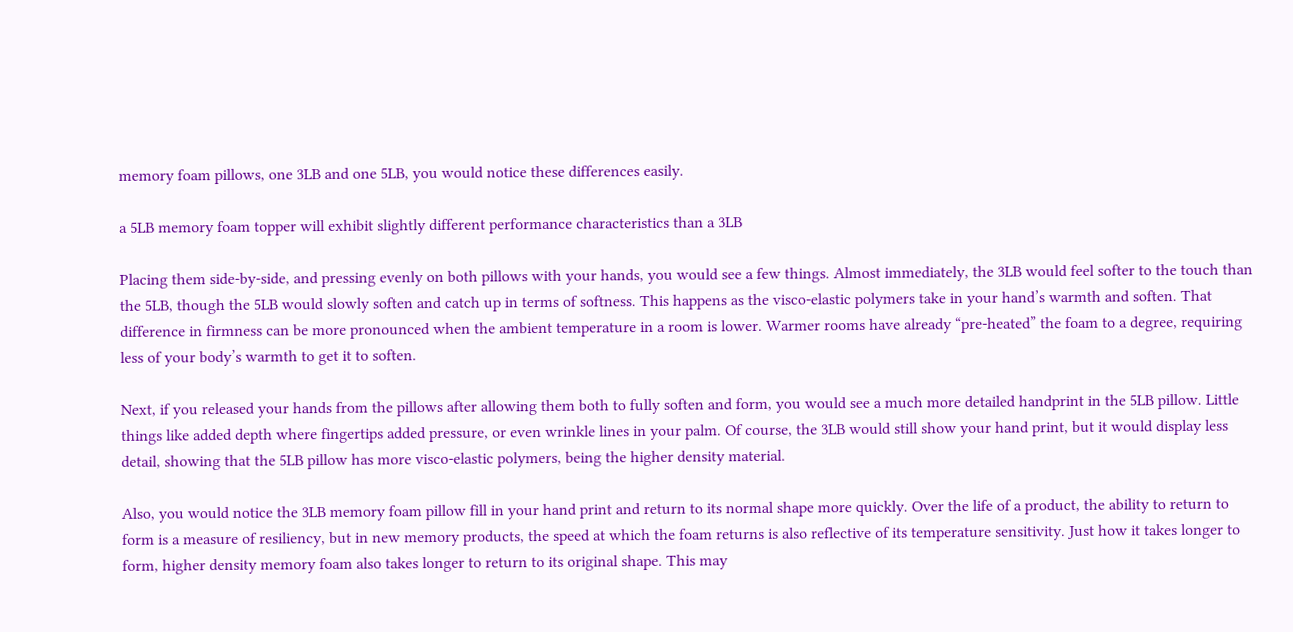memory foam pillows, one 3LB and one 5LB, you would notice these differences easily.

a 5LB memory foam topper will exhibit slightly different performance characteristics than a 3LB

Placing them side-by-side, and pressing evenly on both pillows with your hands, you would see a few things. Almost immediately, the 3LB would feel softer to the touch than the 5LB, though the 5LB would slowly soften and catch up in terms of softness. This happens as the visco-elastic polymers take in your hand’s warmth and soften. That difference in firmness can be more pronounced when the ambient temperature in a room is lower. Warmer rooms have already “pre-heated” the foam to a degree, requiring less of your body’s warmth to get it to soften.

Next, if you released your hands from the pillows after allowing them both to fully soften and form, you would see a much more detailed handprint in the 5LB pillow. Little things like added depth where fingertips added pressure, or even wrinkle lines in your palm. Of course, the 3LB would still show your hand print, but it would display less detail, showing that the 5LB pillow has more visco-elastic polymers, being the higher density material.

Also, you would notice the 3LB memory foam pillow fill in your hand print and return to its normal shape more quickly. Over the life of a product, the ability to return to form is a measure of resiliency, but in new memory products, the speed at which the foam returns is also reflective of its temperature sensitivity. Just how it takes longer to form, higher density memory foam also takes longer to return to its original shape. This may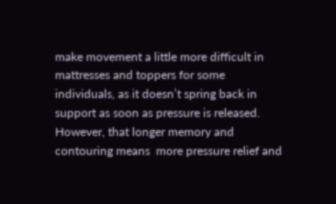make movement a little more difficult in mattresses and toppers for some individuals, as it doesn’t spring back in support as soon as pressure is released. However, that longer memory and contouring means  more pressure relief and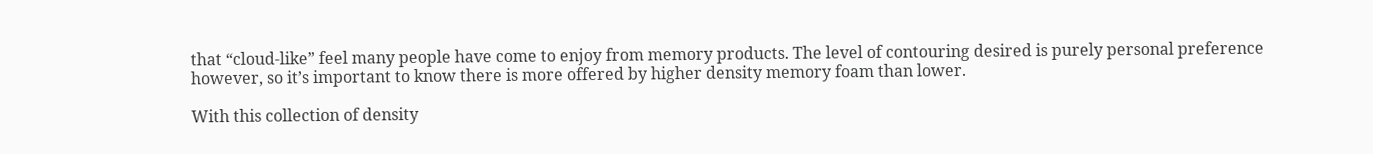that “cloud-like” feel many people have come to enjoy from memory products. The level of contouring desired is purely personal preference however, so it’s important to know there is more offered by higher density memory foam than lower.

With this collection of density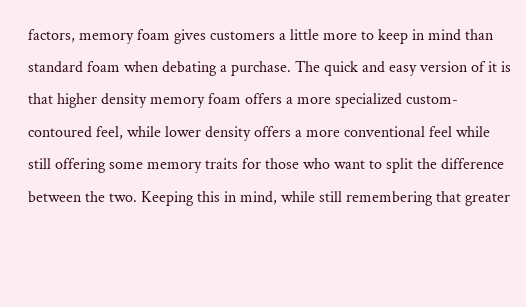factors, memory foam gives customers a little more to keep in mind than standard foam when debating a purchase. The quick and easy version of it is that higher density memory foam offers a more specialized custom-contoured feel, while lower density offers a more conventional feel while still offering some memory traits for those who want to split the difference between the two. Keeping this in mind, while still remembering that greater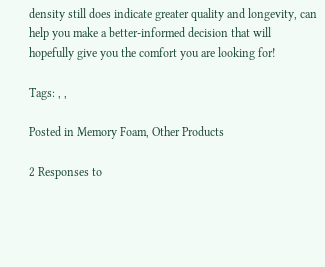density still does indicate greater quality and longevity, can help you make a better-informed decision that will hopefully give you the comfort you are looking for!

Tags: , ,

Posted in Memory Foam, Other Products

2 Responses to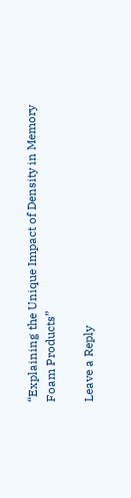“Explaining the Unique Impact of Density in Memory Foam Products”

Leave a Reply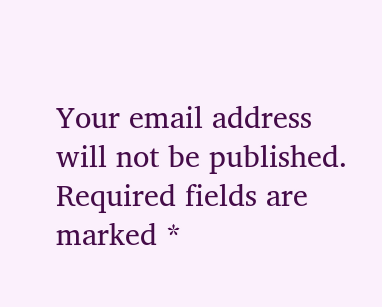Your email address will not be published. Required fields are marked *